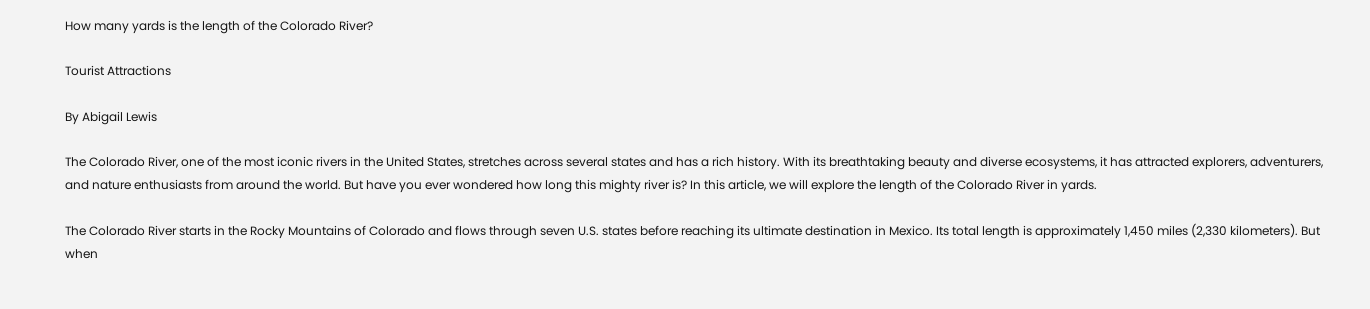How many yards is the length of the Colorado River?

Tourist Attractions

By Abigail Lewis

The Colorado River, one of the most iconic rivers in the United States, stretches across several states and has a rich history. With its breathtaking beauty and diverse ecosystems, it has attracted explorers, adventurers, and nature enthusiasts from around the world. But have you ever wondered how long this mighty river is? In this article, we will explore the length of the Colorado River in yards.

The Colorado River starts in the Rocky Mountains of Colorado and flows through seven U.S. states before reaching its ultimate destination in Mexico. Its total length is approximately 1,450 miles (2,330 kilometers). But when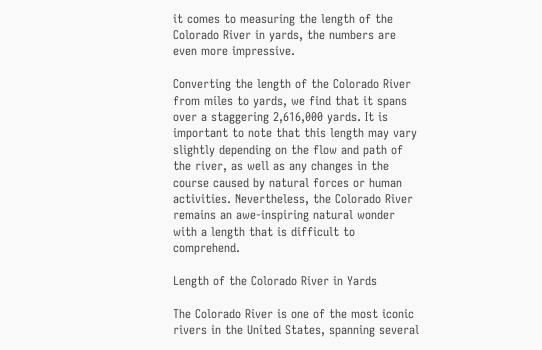it comes to measuring the length of the Colorado River in yards, the numbers are even more impressive.

Converting the length of the Colorado River from miles to yards, we find that it spans over a staggering 2,616,000 yards. It is important to note that this length may vary slightly depending on the flow and path of the river, as well as any changes in the course caused by natural forces or human activities. Nevertheless, the Colorado River remains an awe-inspiring natural wonder with a length that is difficult to comprehend.

Length of the Colorado River in Yards

The Colorado River is one of the most iconic rivers in the United States, spanning several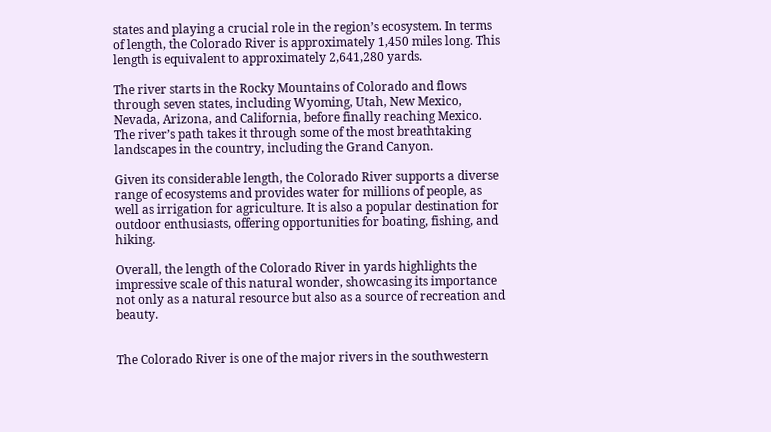states and playing a crucial role in the region’s ecosystem. In terms of length, the Colorado River is approximately 1,450 miles long. This length is equivalent to approximately 2,641,280 yards.

The river starts in the Rocky Mountains of Colorado and flows through seven states, including Wyoming, Utah, New Mexico, Nevada, Arizona, and California, before finally reaching Mexico. The river’s path takes it through some of the most breathtaking landscapes in the country, including the Grand Canyon.

Given its considerable length, the Colorado River supports a diverse range of ecosystems and provides water for millions of people, as well as irrigation for agriculture. It is also a popular destination for outdoor enthusiasts, offering opportunities for boating, fishing, and hiking.

Overall, the length of the Colorado River in yards highlights the impressive scale of this natural wonder, showcasing its importance not only as a natural resource but also as a source of recreation and beauty.


The Colorado River is one of the major rivers in the southwestern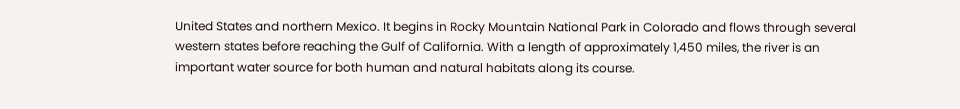United States and northern Mexico. It begins in Rocky Mountain National Park in Colorado and flows through several western states before reaching the Gulf of California. With a length of approximately 1,450 miles, the river is an important water source for both human and natural habitats along its course.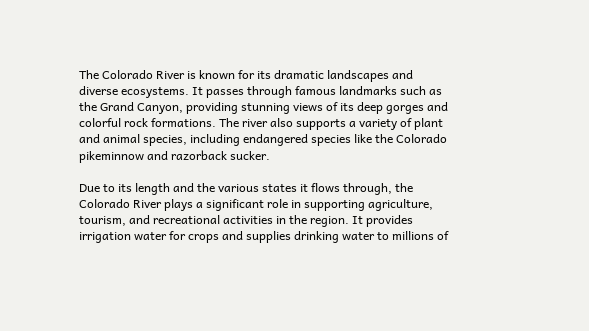The Colorado River is known for its dramatic landscapes and diverse ecosystems. It passes through famous landmarks such as the Grand Canyon, providing stunning views of its deep gorges and colorful rock formations. The river also supports a variety of plant and animal species, including endangered species like the Colorado pikeminnow and razorback sucker.

Due to its length and the various states it flows through, the Colorado River plays a significant role in supporting agriculture, tourism, and recreational activities in the region. It provides irrigation water for crops and supplies drinking water to millions of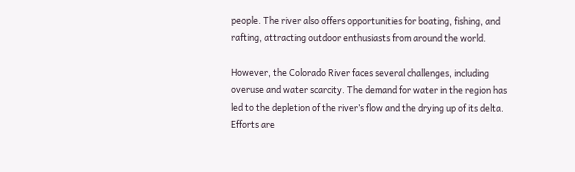people. The river also offers opportunities for boating, fishing, and rafting, attracting outdoor enthusiasts from around the world.

However, the Colorado River faces several challenges, including overuse and water scarcity. The demand for water in the region has led to the depletion of the river’s flow and the drying up of its delta. Efforts are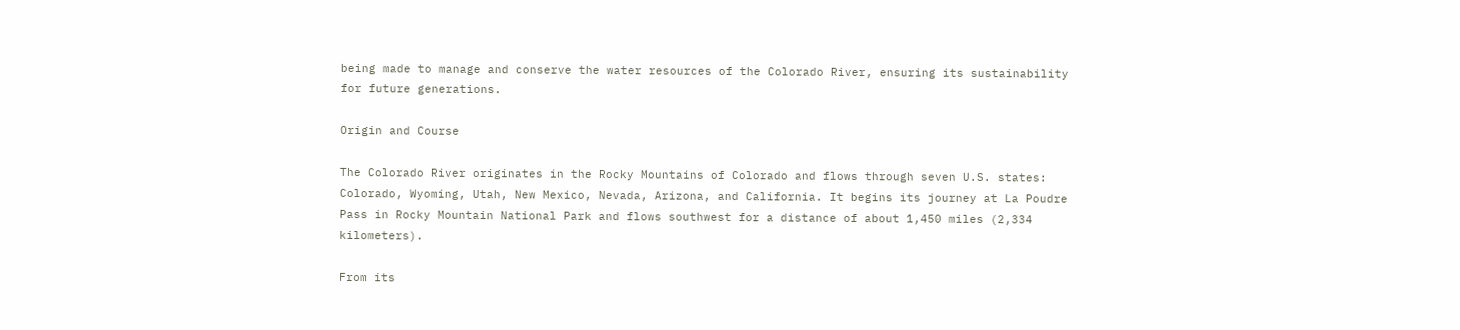being made to manage and conserve the water resources of the Colorado River, ensuring its sustainability for future generations.

Origin and Course

The Colorado River originates in the Rocky Mountains of Colorado and flows through seven U.S. states: Colorado, Wyoming, Utah, New Mexico, Nevada, Arizona, and California. It begins its journey at La Poudre Pass in Rocky Mountain National Park and flows southwest for a distance of about 1,450 miles (2,334 kilometers).

From its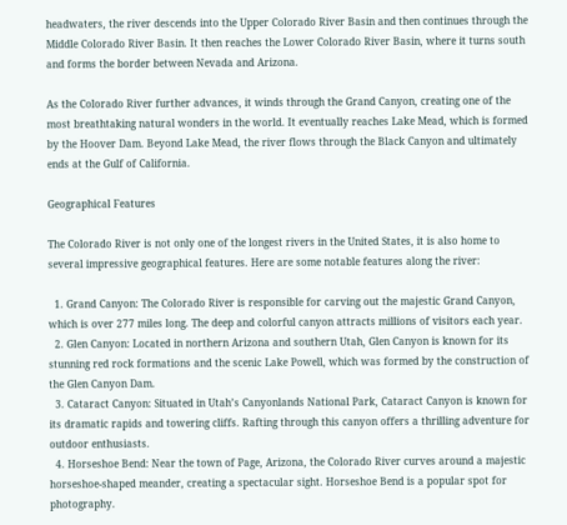headwaters, the river descends into the Upper Colorado River Basin and then continues through the Middle Colorado River Basin. It then reaches the Lower Colorado River Basin, where it turns south and forms the border between Nevada and Arizona.

As the Colorado River further advances, it winds through the Grand Canyon, creating one of the most breathtaking natural wonders in the world. It eventually reaches Lake Mead, which is formed by the Hoover Dam. Beyond Lake Mead, the river flows through the Black Canyon and ultimately ends at the Gulf of California.

Geographical Features

The Colorado River is not only one of the longest rivers in the United States, it is also home to several impressive geographical features. Here are some notable features along the river:

  1. Grand Canyon: The Colorado River is responsible for carving out the majestic Grand Canyon, which is over 277 miles long. The deep and colorful canyon attracts millions of visitors each year.
  2. Glen Canyon: Located in northern Arizona and southern Utah, Glen Canyon is known for its stunning red rock formations and the scenic Lake Powell, which was formed by the construction of the Glen Canyon Dam.
  3. Cataract Canyon: Situated in Utah’s Canyonlands National Park, Cataract Canyon is known for its dramatic rapids and towering cliffs. Rafting through this canyon offers a thrilling adventure for outdoor enthusiasts.
  4. Horseshoe Bend: Near the town of Page, Arizona, the Colorado River curves around a majestic horseshoe-shaped meander, creating a spectacular sight. Horseshoe Bend is a popular spot for photography.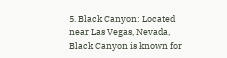5. Black Canyon: Located near Las Vegas, Nevada, Black Canyon is known for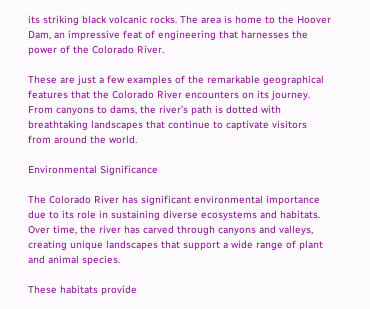its striking black volcanic rocks. The area is home to the Hoover Dam, an impressive feat of engineering that harnesses the power of the Colorado River.

These are just a few examples of the remarkable geographical features that the Colorado River encounters on its journey. From canyons to dams, the river’s path is dotted with breathtaking landscapes that continue to captivate visitors from around the world.

Environmental Significance

The Colorado River has significant environmental importance due to its role in sustaining diverse ecosystems and habitats. Over time, the river has carved through canyons and valleys, creating unique landscapes that support a wide range of plant and animal species.

These habitats provide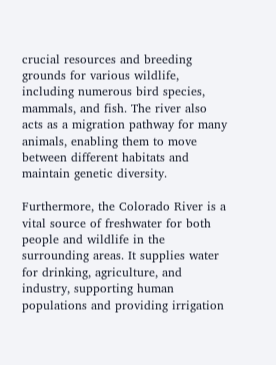crucial resources and breeding grounds for various wildlife, including numerous bird species, mammals, and fish. The river also acts as a migration pathway for many animals, enabling them to move between different habitats and maintain genetic diversity.

Furthermore, the Colorado River is a vital source of freshwater for both people and wildlife in the surrounding areas. It supplies water for drinking, agriculture, and industry, supporting human populations and providing irrigation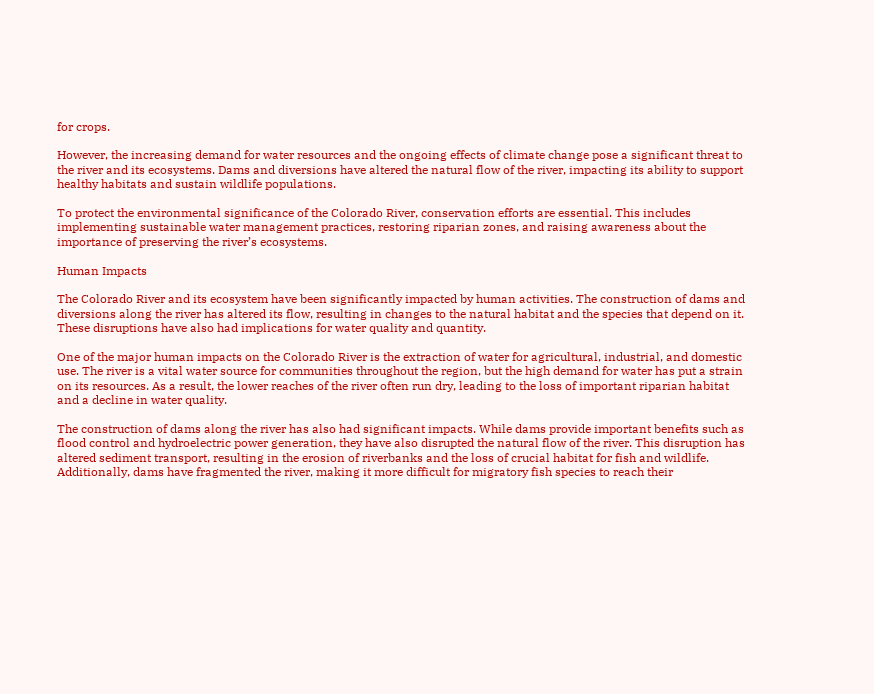for crops.

However, the increasing demand for water resources and the ongoing effects of climate change pose a significant threat to the river and its ecosystems. Dams and diversions have altered the natural flow of the river, impacting its ability to support healthy habitats and sustain wildlife populations.

To protect the environmental significance of the Colorado River, conservation efforts are essential. This includes implementing sustainable water management practices, restoring riparian zones, and raising awareness about the importance of preserving the river’s ecosystems.

Human Impacts

The Colorado River and its ecosystem have been significantly impacted by human activities. The construction of dams and diversions along the river has altered its flow, resulting in changes to the natural habitat and the species that depend on it. These disruptions have also had implications for water quality and quantity.

One of the major human impacts on the Colorado River is the extraction of water for agricultural, industrial, and domestic use. The river is a vital water source for communities throughout the region, but the high demand for water has put a strain on its resources. As a result, the lower reaches of the river often run dry, leading to the loss of important riparian habitat and a decline in water quality.

The construction of dams along the river has also had significant impacts. While dams provide important benefits such as flood control and hydroelectric power generation, they have also disrupted the natural flow of the river. This disruption has altered sediment transport, resulting in the erosion of riverbanks and the loss of crucial habitat for fish and wildlife. Additionally, dams have fragmented the river, making it more difficult for migratory fish species to reach their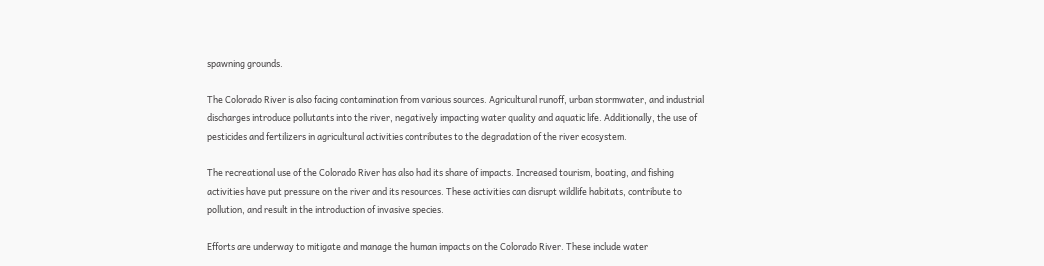spawning grounds.

The Colorado River is also facing contamination from various sources. Agricultural runoff, urban stormwater, and industrial discharges introduce pollutants into the river, negatively impacting water quality and aquatic life. Additionally, the use of pesticides and fertilizers in agricultural activities contributes to the degradation of the river ecosystem.

The recreational use of the Colorado River has also had its share of impacts. Increased tourism, boating, and fishing activities have put pressure on the river and its resources. These activities can disrupt wildlife habitats, contribute to pollution, and result in the introduction of invasive species.

Efforts are underway to mitigate and manage the human impacts on the Colorado River. These include water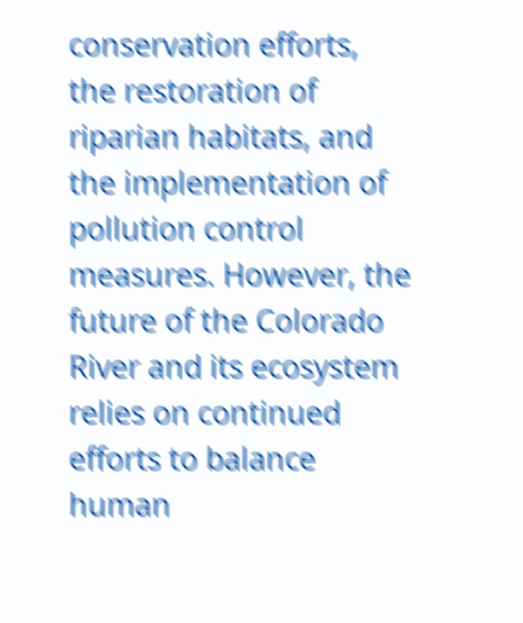conservation efforts, the restoration of riparian habitats, and the implementation of pollution control measures. However, the future of the Colorado River and its ecosystem relies on continued efforts to balance human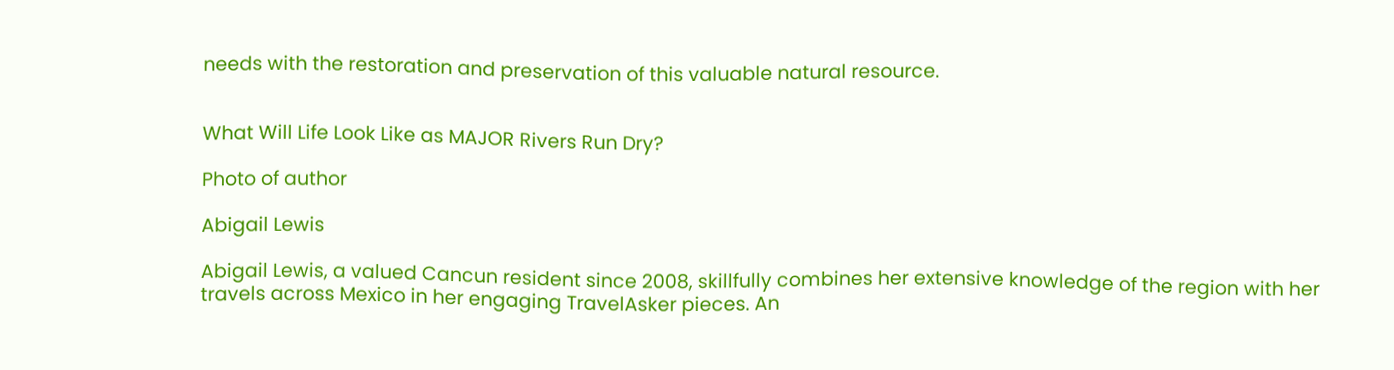needs with the restoration and preservation of this valuable natural resource.


What Will Life Look Like as MAJOR Rivers Run Dry?

Photo of author

Abigail Lewis

Abigail Lewis, a valued Cancun resident since 2008, skillfully combines her extensive knowledge of the region with her travels across Mexico in her engaging TravelAsker pieces. An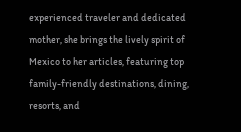experienced traveler and dedicated mother, she brings the lively spirit of Mexico to her articles, featuring top family-friendly destinations, dining, resorts, and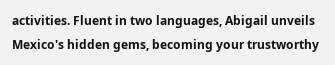activities. Fluent in two languages, Abigail unveils Mexico's hidden gems, becoming your trustworthy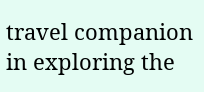travel companion in exploring the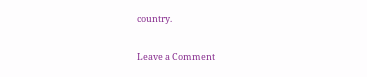country.

Leave a Comment